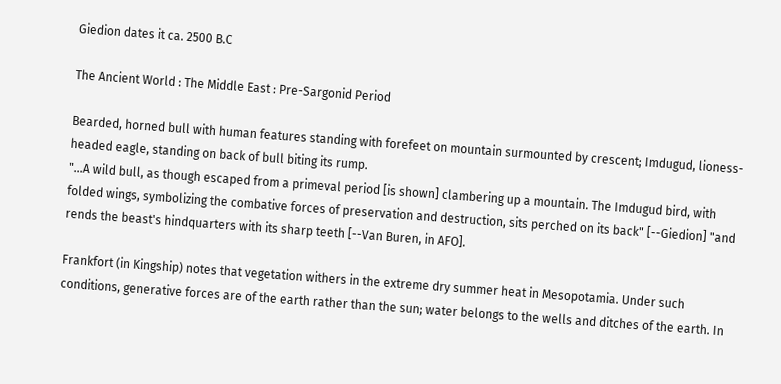Giedion dates it ca. 2500 B.C

The Ancient World : The Middle East : Pre-Sargonid Period

Bearded, horned bull with human features standing with forefeet on mountain surmounted by crescent; Imdugud, lioness-headed eagle, standing on back of bull biting its rump.
"...A wild bull, as though escaped from a primeval period [is shown] clambering up a mountain. The Imdugud bird, with folded wings, symbolizing the combative forces of preservation and destruction, sits perched on its back" [--Giedion] "and rends the beast's hindquarters with its sharp teeth [--Van Buren, in AFO].

Frankfort (in Kingship) notes that vegetation withers in the extreme dry summer heat in Mesopotamia. Under such conditions, generative forces are of the earth rather than the sun; water belongs to the wells and ditches of the earth. In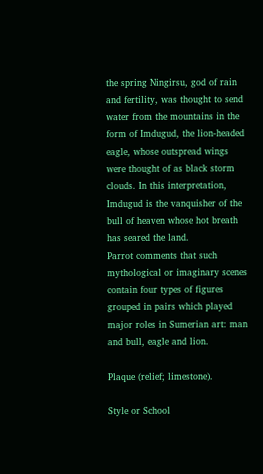the spring Ningirsu, god of rain and fertility, was thought to send water from the mountains in the form of Imdugud, the lion-headed eagle, whose outspread wings were thought of as black storm clouds. In this interpretation, Imdugud is the vanquisher of the bull of heaven whose hot breath has seared the land.
Parrot comments that such mythological or imaginary scenes contain four types of figures grouped in pairs which played major roles in Sumerian art: man and bull, eagle and lion.

Plaque (relief; limestone).

Style or School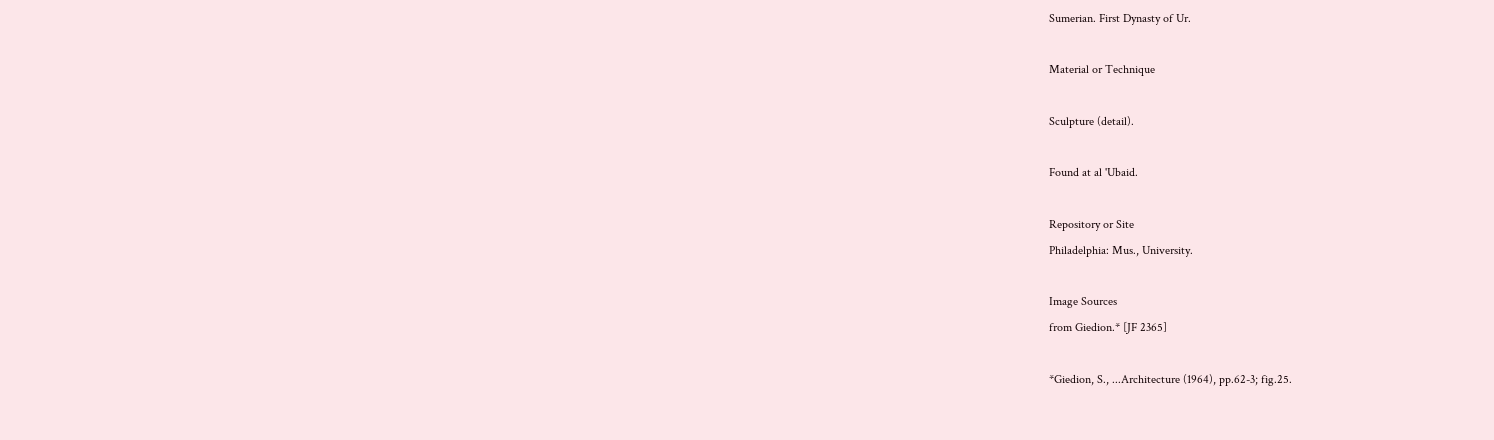Sumerian. First Dynasty of Ur.

Material or Technique

Sculpture (detail).

Found at al 'Ubaid.

Repository or Site
Philadelphia: Mus., University.

Image Sources
from Giedion.* [JF 2365]

*Giedion, S., ...Architecture (1964), pp.62-3; fig.25.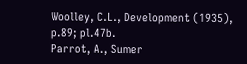Woolley, C.L., Development (1935), p.89; pl.47b.
Parrot, A., Sumer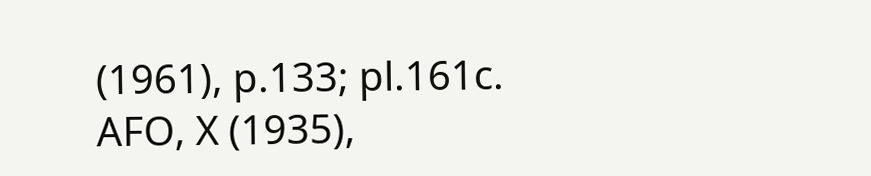(1961), p.133; pl.161c.
AFO, X (1935),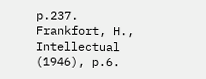p.237.
Frankfort, H., Intellectual (1946), p.6.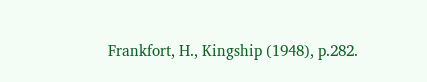Frankfort, H., Kingship (1948), p.282.